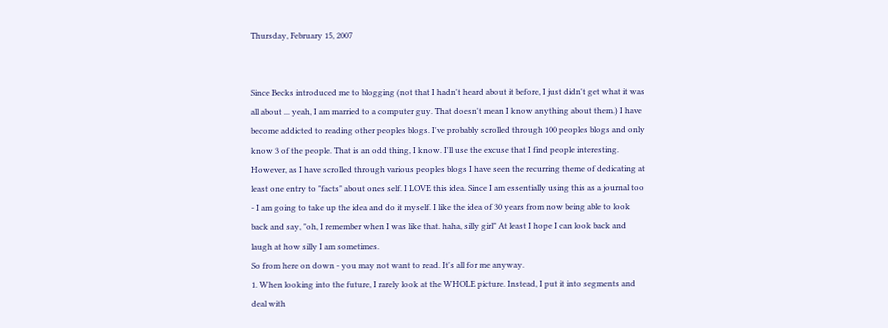Thursday, February 15, 2007


Since Becks introduced me to blogging (not that I hadn't heard about it before, I just didn't get what it was all about ... yeah, I am married to a computer guy. That doesn't mean I know anything about them.) I have become addicted to reading other peoples blogs. I've probably scrolled through 100 peoples blogs and only know 3 of the people. That is an odd thing, I know. I'll use the excuse that I find people interesting.
However, as I have scrolled through various peoples blogs I have seen the recurring theme of dedicating at least one entry to "facts" about ones self. I LOVE this idea. Since I am essentially using this as a journal too - I am going to take up the idea and do it myself. I like the idea of 30 years from now being able to look back and say, "oh, I remember when I was like that. haha, silly girl" At least I hope I can look back and laugh at how silly I am sometimes.
So from here on down - you may not want to read. It's all for me anyway.
1. When looking into the future, I rarely look at the WHOLE picture. Instead, I put it into segments and deal with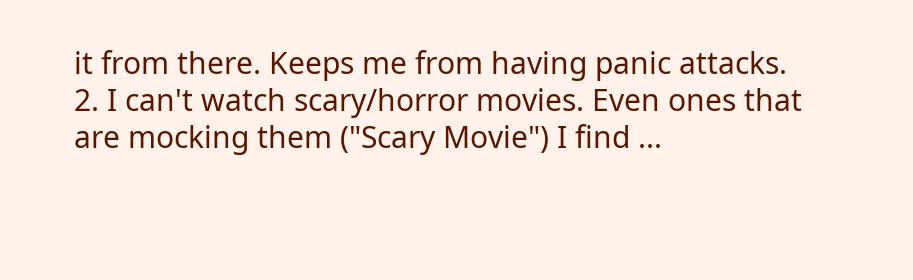it from there. Keeps me from having panic attacks.
2. I can't watch scary/horror movies. Even ones that are mocking them ("Scary Movie") I find ...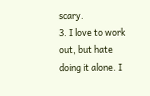scary.
3. I love to work out, but hate doing it alone. I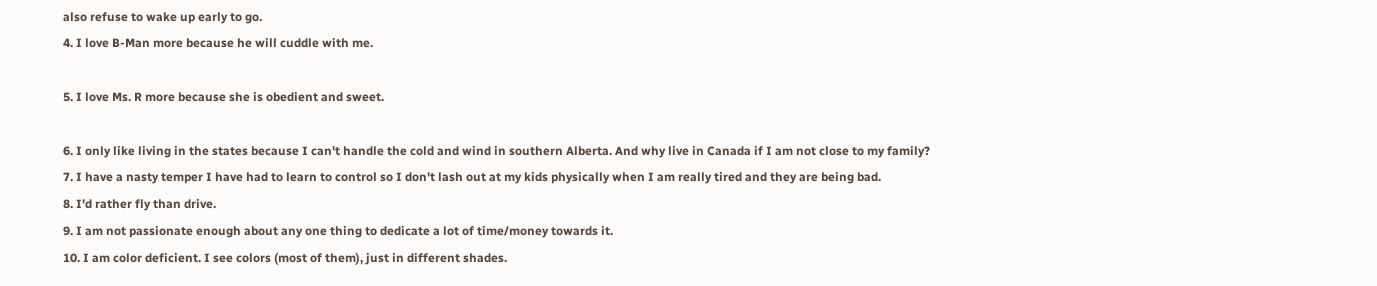also refuse to wake up early to go.
4. I love B-Man more because he will cuddle with me.

5. I love Ms. R more because she is obedient and sweet.

6. I only like living in the states because I can't handle the cold and wind in southern Alberta. And why live in Canada if I am not close to my family?
7. I have a nasty temper I have had to learn to control so I don't lash out at my kids physically when I am really tired and they are being bad.
8. I'd rather fly than drive.
9. I am not passionate enough about any one thing to dedicate a lot of time/money towards it.
10. I am color deficient. I see colors (most of them), just in different shades.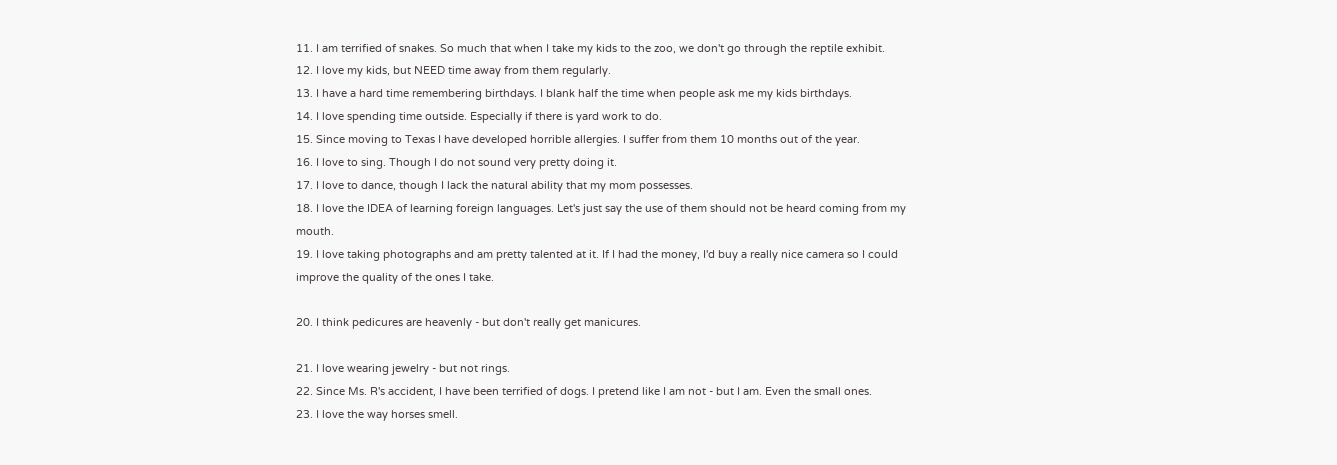11. I am terrified of snakes. So much that when I take my kids to the zoo, we don't go through the reptile exhibit.
12. I love my kids, but NEED time away from them regularly.
13. I have a hard time remembering birthdays. I blank half the time when people ask me my kids birthdays.
14. I love spending time outside. Especially if there is yard work to do.
15. Since moving to Texas I have developed horrible allergies. I suffer from them 10 months out of the year.
16. I love to sing. Though I do not sound very pretty doing it.
17. I love to dance, though I lack the natural ability that my mom possesses.
18. I love the IDEA of learning foreign languages. Let's just say the use of them should not be heard coming from my mouth.
19. I love taking photographs and am pretty talented at it. If I had the money, I'd buy a really nice camera so I could improve the quality of the ones I take.

20. I think pedicures are heavenly - but don't really get manicures.

21. I love wearing jewelry - but not rings.
22. Since Ms. R's accident, I have been terrified of dogs. I pretend like I am not - but I am. Even the small ones.
23. I love the way horses smell.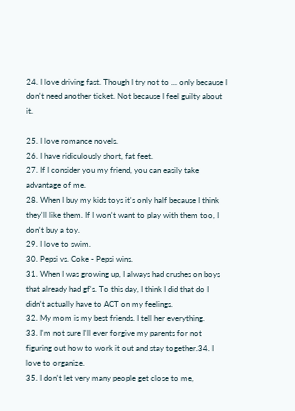24. I love driving fast. Though I try not to ... only because I don't need another ticket. Not because I feel guilty about it.

25. I love romance novels.
26. I have ridiculously short, fat feet.
27. If I consider you my friend, you can easily take advantage of me.
28. When I buy my kids toys it's only half because I think they'll like them. If I won't want to play with them too, I don't buy a toy.
29. I love to swim.
30. Pepsi vs. Coke - Pepsi wins.
31. When I was growing up, I always had crushes on boys that already had gf's. To this day, I think I did that do I didn't actually have to ACT on my feelings.
32. My mom is my best friends. I tell her everything.
33. I'm not sure I'll ever forgive my parents for not figuring out how to work it out and stay together.34. I love to organize.
35. I don't let very many people get close to me,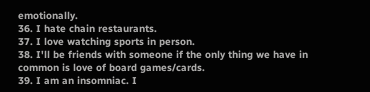emotionally.
36. I hate chain restaurants.
37. I love watching sports in person.
38. I'll be friends with someone if the only thing we have in common is love of board games/cards.
39. I am an insomniac. I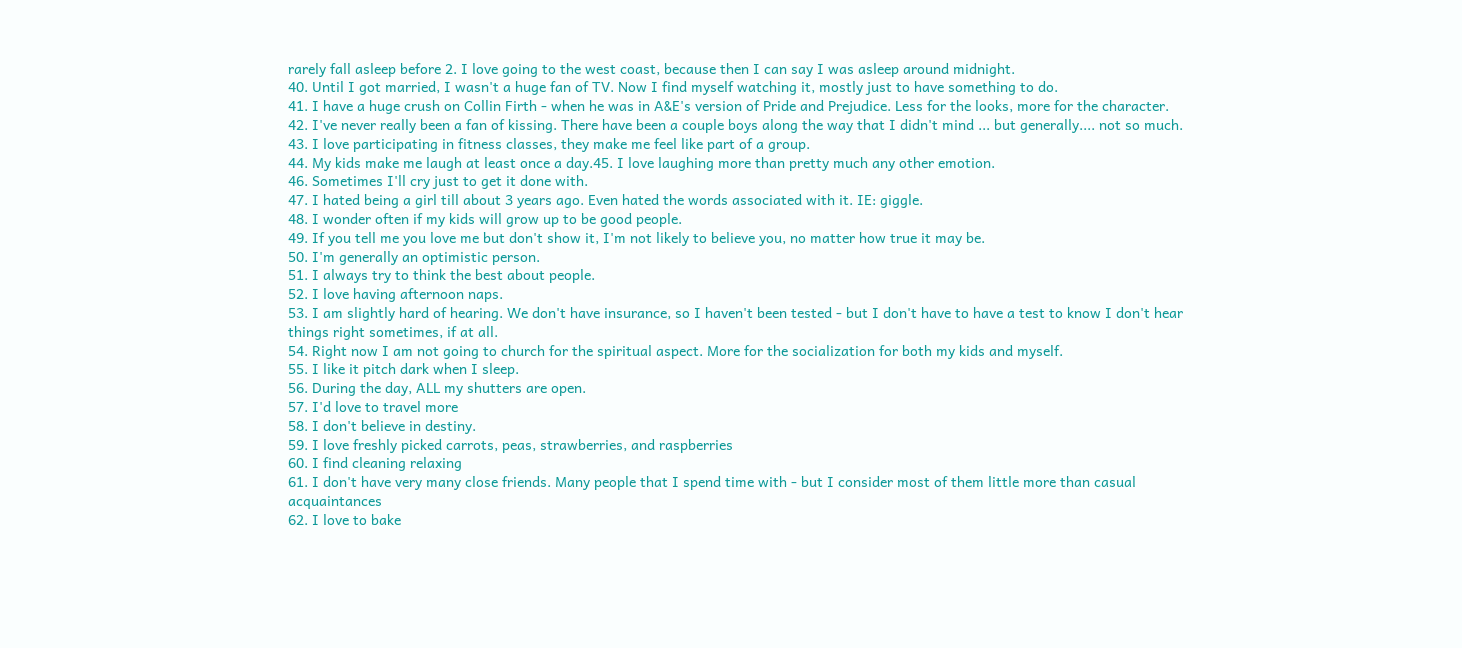rarely fall asleep before 2. I love going to the west coast, because then I can say I was asleep around midnight.
40. Until I got married, I wasn't a huge fan of TV. Now I find myself watching it, mostly just to have something to do.
41. I have a huge crush on Collin Firth - when he was in A&E's version of Pride and Prejudice. Less for the looks, more for the character.
42. I've never really been a fan of kissing. There have been a couple boys along the way that I didn't mind ... but generally.... not so much.
43. I love participating in fitness classes, they make me feel like part of a group.
44. My kids make me laugh at least once a day.45. I love laughing more than pretty much any other emotion.
46. Sometimes I'll cry just to get it done with.
47. I hated being a girl till about 3 years ago. Even hated the words associated with it. IE: giggle.
48. I wonder often if my kids will grow up to be good people.
49. If you tell me you love me but don't show it, I'm not likely to believe you, no matter how true it may be.
50. I'm generally an optimistic person.
51. I always try to think the best about people.
52. I love having afternoon naps.
53. I am slightly hard of hearing. We don't have insurance, so I haven't been tested - but I don't have to have a test to know I don't hear things right sometimes, if at all.
54. Right now I am not going to church for the spiritual aspect. More for the socialization for both my kids and myself.
55. I like it pitch dark when I sleep.
56. During the day, ALL my shutters are open.
57. I'd love to travel more
58. I don't believe in destiny.
59. I love freshly picked carrots, peas, strawberries, and raspberries
60. I find cleaning relaxing
61. I don't have very many close friends. Many people that I spend time with - but I consider most of them little more than casual acquaintances
62. I love to bake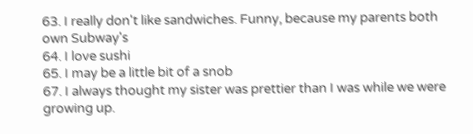63. I really don't like sandwiches. Funny, because my parents both own Subway's
64. I love sushi
65. I may be a little bit of a snob
67. I always thought my sister was prettier than I was while we were growing up.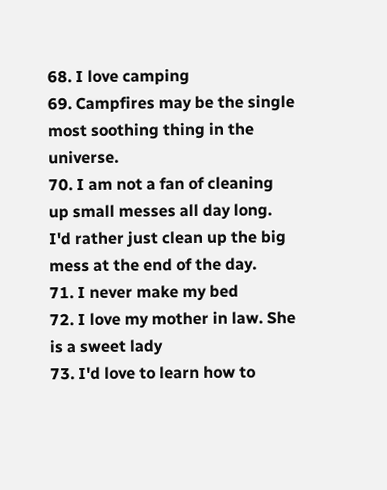68. I love camping
69. Campfires may be the single most soothing thing in the universe.
70. I am not a fan of cleaning up small messes all day long. I'd rather just clean up the big mess at the end of the day.
71. I never make my bed
72. I love my mother in law. She is a sweet lady
73. I'd love to learn how to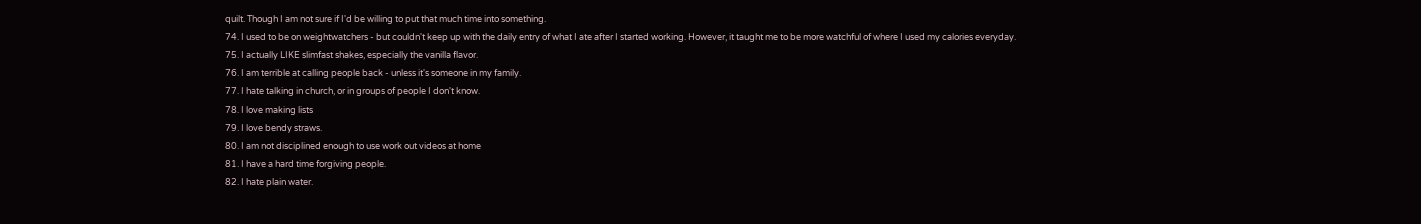quilt. Though I am not sure if I'd be willing to put that much time into something.
74. I used to be on weightwatchers - but couldn't keep up with the daily entry of what I ate after I started working. However, it taught me to be more watchful of where I used my calories everyday.
75. I actually LIKE slimfast shakes, especially the vanilla flavor.
76. I am terrible at calling people back - unless it's someone in my family.
77. I hate talking in church, or in groups of people I don't know.
78. I love making lists
79. I love bendy straws.
80. I am not disciplined enough to use work out videos at home
81. I have a hard time forgiving people.
82. I hate plain water.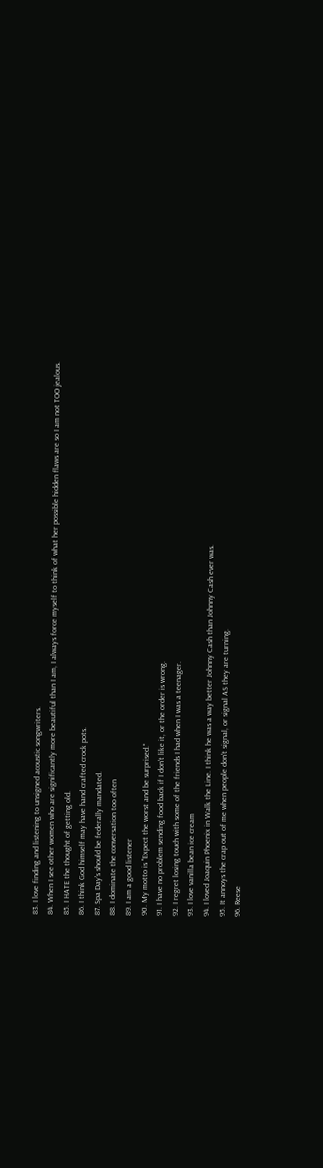83. I love finding and listening to unsigned acoustic songwriters.
84. When I see other women who are significantly more beautiful than I am, I always force myself to think of what her possible hidden flaws are so I am not TOO jealous.
85. I HATE the thought of getting old.
86. I think God himself may have hand crafted crock pots.
87. Spa Day's should be federally mandated.
88. I dominate the conversation too often
89. I am a good listener
90. My motto is "Expect the worst and be surprised."
91. I have no problem sending food back if I don't like it, or the order is wrong.
92. I regret losing touch with some of the friends I had when I was a teenager.
93. I love vanilla bean ice cream
94. I loved Joaquin Phoenix in Walk the Line. I think he was a way better Johnny Cash than Johnny Cash ever was.
95. It annoys the crap out of me when people don't signal, or signal AS they are turning.
96. Reese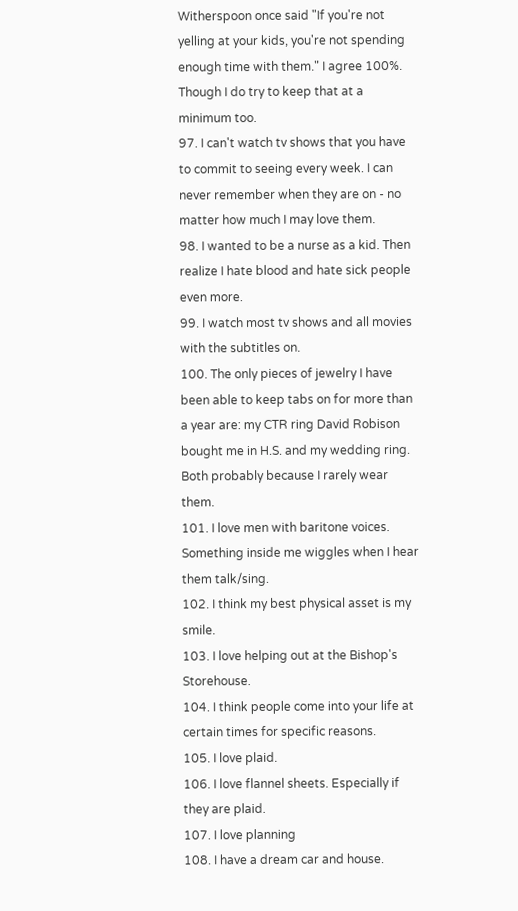Witherspoon once said "If you're not yelling at your kids, you're not spending enough time with them." I agree 100%. Though I do try to keep that at a minimum too.
97. I can't watch tv shows that you have to commit to seeing every week. I can never remember when they are on - no matter how much I may love them.
98. I wanted to be a nurse as a kid. Then realize I hate blood and hate sick people even more.
99. I watch most tv shows and all movies with the subtitles on.
100. The only pieces of jewelry I have been able to keep tabs on for more than a year are: my CTR ring David Robison bought me in H.S. and my wedding ring. Both probably because I rarely wear them.
101. I love men with baritone voices. Something inside me wiggles when I hear them talk/sing.
102. I think my best physical asset is my smile.
103. I love helping out at the Bishop's Storehouse.
104. I think people come into your life at certain times for specific reasons.
105. I love plaid.
106. I love flannel sheets. Especially if they are plaid.
107. I love planning
108. I have a dream car and house.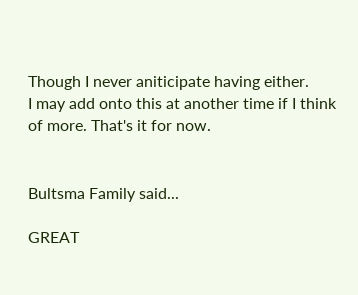Though I never aniticipate having either.
I may add onto this at another time if I think of more. That's it for now.


Bultsma Family said...

GREAT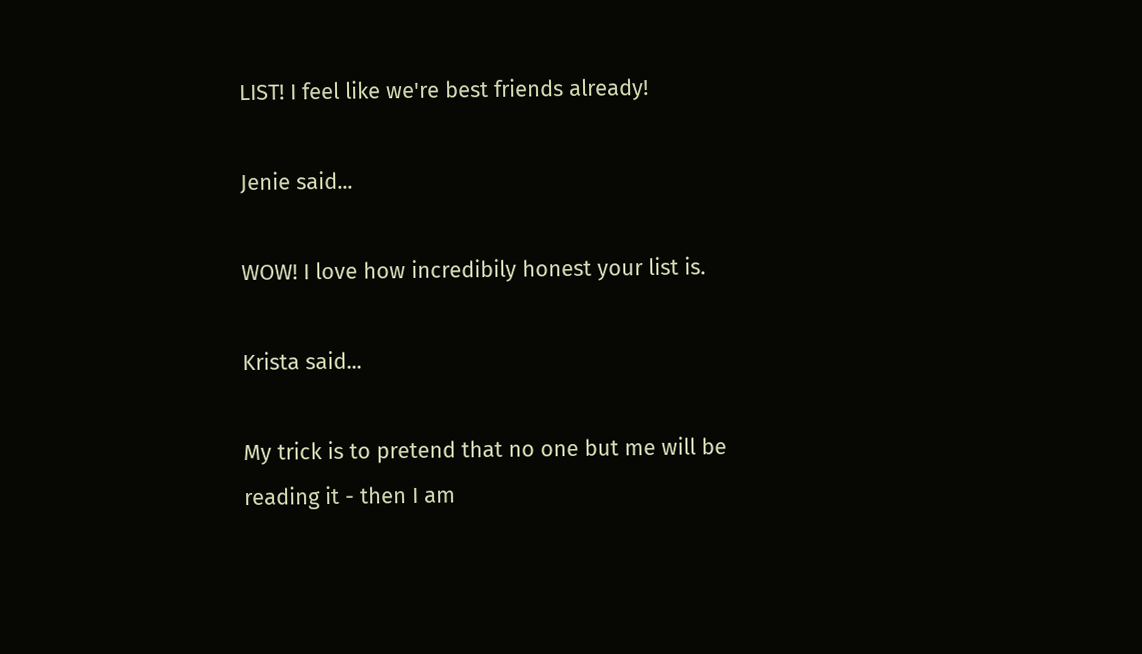LIST! I feel like we're best friends already!

Jenie said...

WOW! I love how incredibily honest your list is.

Krista said...

My trick is to pretend that no one but me will be reading it - then I am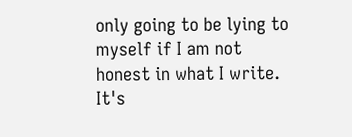only going to be lying to myself if I am not honest in what I write. It's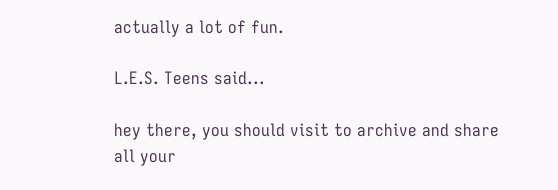actually a lot of fun.

L.E.S. Teens said...

hey there, you should visit to archive and share all your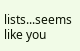lists...seems like you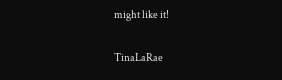might like it!

TinaLaRae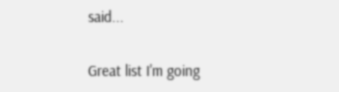said...

Great list I'm going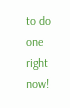to do one right now!